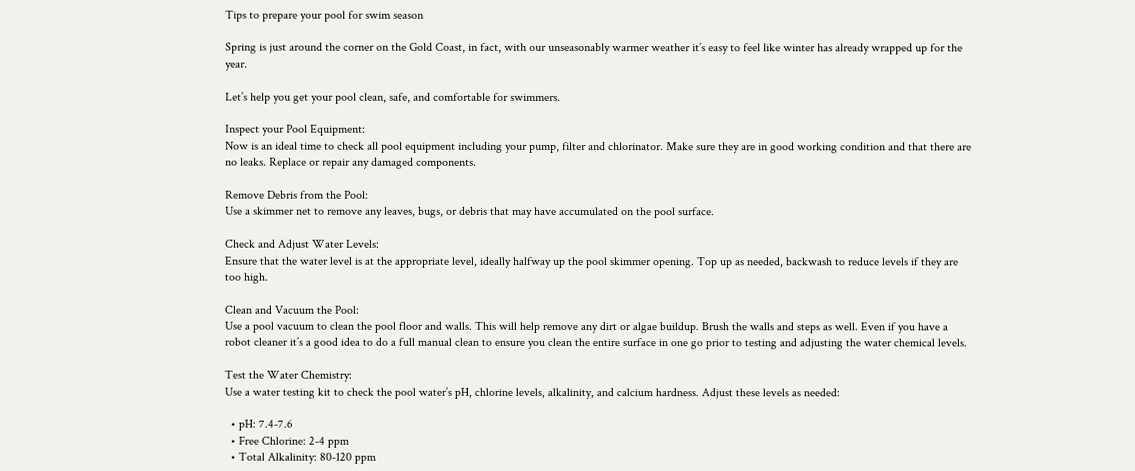Tips to prepare your pool for swim season

Spring is just around the corner on the Gold Coast, in fact, with our unseasonably warmer weather it’s easy to feel like winter has already wrapped up for the year.

Let’s help you get your pool clean, safe, and comfortable for swimmers.

Inspect your Pool Equipment:
Now is an ideal time to check all pool equipment including your pump, filter and chlorinator. Make sure they are in good working condition and that there are no leaks. Replace or repair any damaged components.

Remove Debris from the Pool:
Use a skimmer net to remove any leaves, bugs, or debris that may have accumulated on the pool surface.

Check and Adjust Water Levels:
Ensure that the water level is at the appropriate level, ideally halfway up the pool skimmer opening. Top up as needed, backwash to reduce levels if they are too high.

Clean and Vacuum the Pool:
Use a pool vacuum to clean the pool floor and walls. This will help remove any dirt or algae buildup. Brush the walls and steps as well. Even if you have a robot cleaner it’s a good idea to do a full manual clean to ensure you clean the entire surface in one go prior to testing and adjusting the water chemical levels.

Test the Water Chemistry:
Use a water testing kit to check the pool water’s pH, chlorine levels, alkalinity, and calcium hardness. Adjust these levels as needed:

  • pH: 7.4-7.6
  • Free Chlorine: 2-4 ppm
  • Total Alkalinity: 80-120 ppm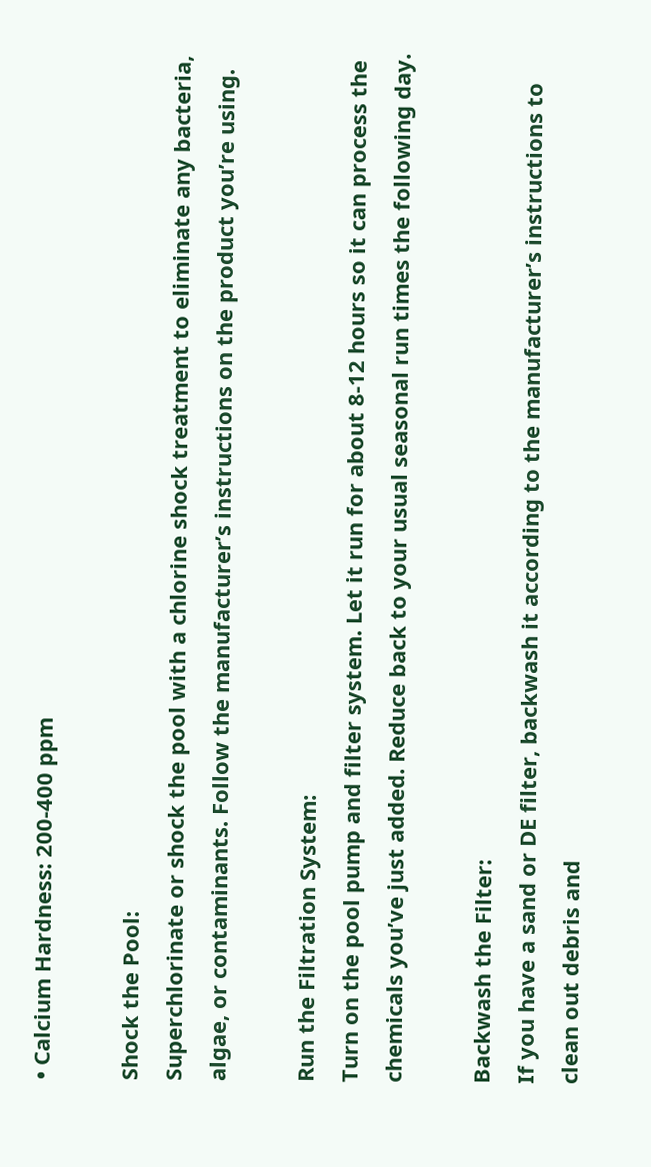• Calcium Hardness: 200-400 ppm

Shock the Pool:
Superchlorinate or shock the pool with a chlorine shock treatment to eliminate any bacteria, algae, or contaminants. Follow the manufacturer’s instructions on the product you’re using.

Run the Filtration System:
Turn on the pool pump and filter system. Let it run for about 8-12 hours so it can process the chemicals you’ve just added. Reduce back to your usual seasonal run times the following day.

Backwash the Filter:
If you have a sand or DE filter, backwash it according to the manufacturer’s instructions to clean out debris and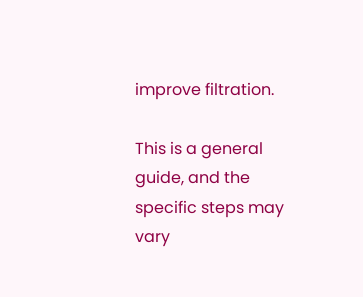improve filtration.

This is a general guide, and the specific steps may vary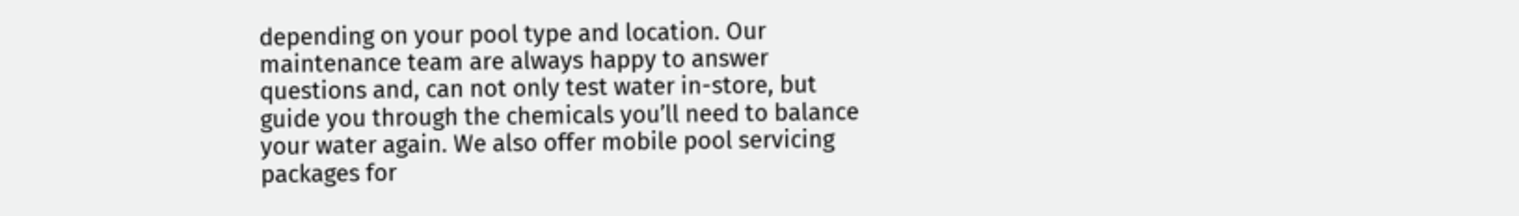depending on your pool type and location. Our maintenance team are always happy to answer questions and, can not only test water in-store, but guide you through the chemicals you’ll need to balance your water again. We also offer mobile pool servicing packages for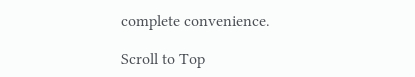complete convenience.

Scroll to Top